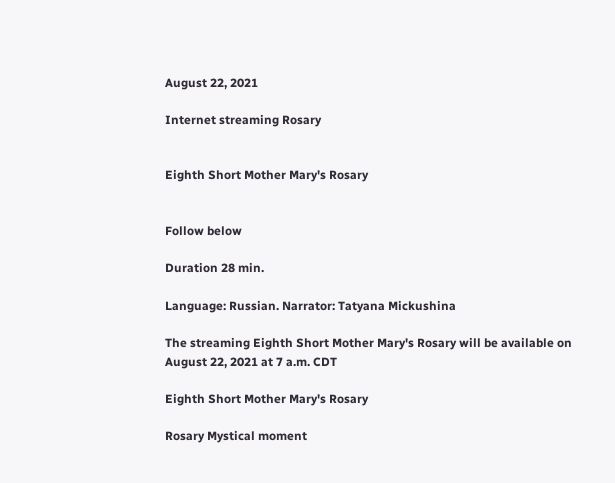August 22, 2021

Internet streaming Rosary


Eighth Short Mother Mary's Rosary


Follow below

Duration 28 min.

Language: Russian. Narrator: Tatyana Mickushina

The streaming Eighth Short Mother Mary's Rosary will be available on August 22, 2021 at 7 a.m. CDT

Eighth Short Mother Mary's Rosary

Rosary Mystical moment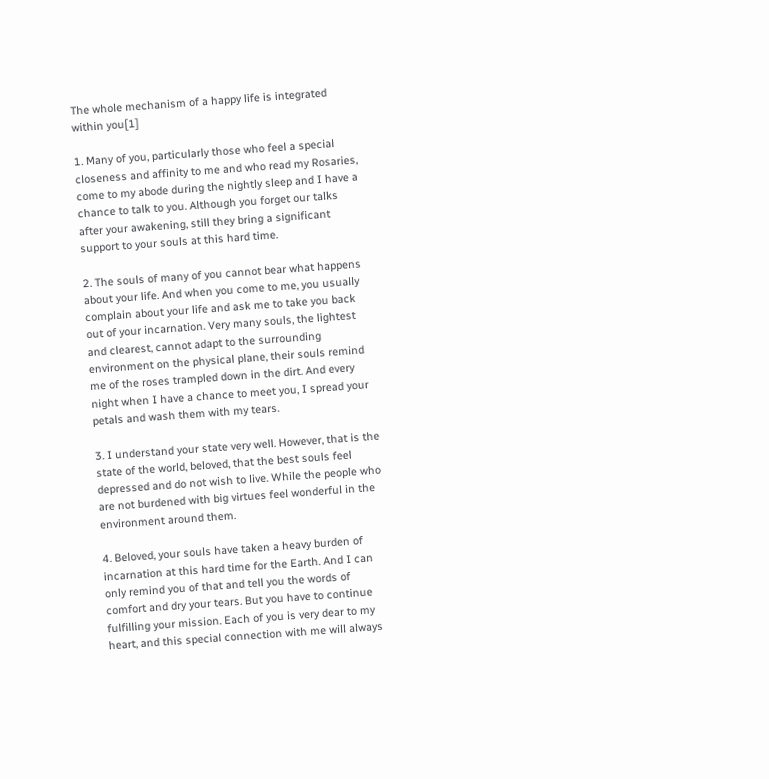The whole mechanism of a happy life is integrated within you[1]

1. Many of you, particularly those who feel a special closeness and affinity to me and who read my Rosaries, come to my abode during the nightly sleep and I have a chance to talk to you. Although you forget our talks after your awakening, still they bring a significant support to your souls at this hard time.

2. The souls of many of you cannot bear what happens about your life. And when you come to me, you usually complain about your life and ask me to take you back out of your incarnation. Very many souls, the lightest and clearest, cannot adapt to the surrounding environment on the physical plane, their souls remind me of the roses trampled down in the dirt. And every night when I have a chance to meet you, I spread your petals and wash them with my tears.

3. I understand your state very well. However, that is the state of the world, beloved, that the best souls feel depressed and do not wish to live. While the people who are not burdened with big virtues feel wonderful in the environment around them.

4. Beloved, your souls have taken a heavy burden of incarnation at this hard time for the Earth. And I can only remind you of that and tell you the words of comfort and dry your tears. But you have to continue fulfilling your mission. Each of you is very dear to my heart, and this special connection with me will always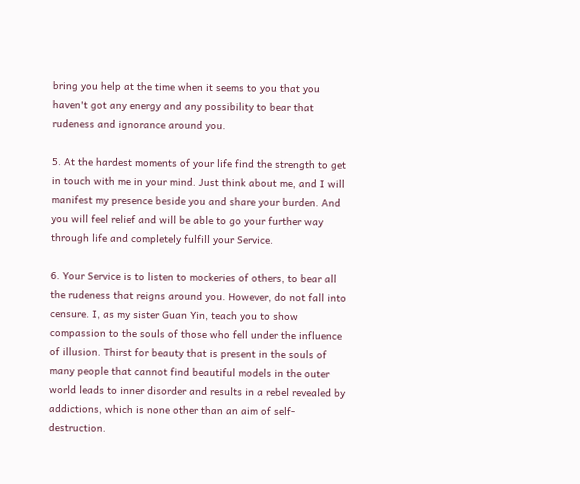bring you help at the time when it seems to you that you haven't got any energy and any possibility to bear that rudeness and ignorance around you.

5. At the hardest moments of your life find the strength to get in touch with me in your mind. Just think about me, and I will manifest my presence beside you and share your burden. And you will feel relief and will be able to go your further way through life and completely fulfill your Service.

6. Your Service is to listen to mockeries of others, to bear all the rudeness that reigns around you. However, do not fall into censure. I, as my sister Guan Yin, teach you to show compassion to the souls of those who fell under the influence of illusion. Thirst for beauty that is present in the souls of many people that cannot find beautiful models in the outer world leads to inner disorder and results in a rebel revealed by addictions, which is none other than an aim of self-destruction.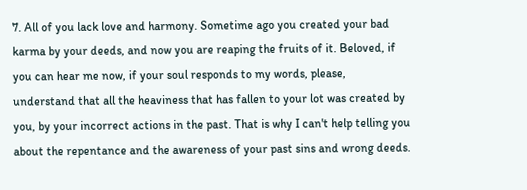7. All of you lack love and harmony. Sometime ago you created your bad karma by your deeds, and now you are reaping the fruits of it. Beloved, if you can hear me now, if your soul responds to my words, please, understand that all the heaviness that has fallen to your lot was created by you, by your incorrect actions in the past. That is why I can't help telling you about the repentance and the awareness of your past sins and wrong deeds.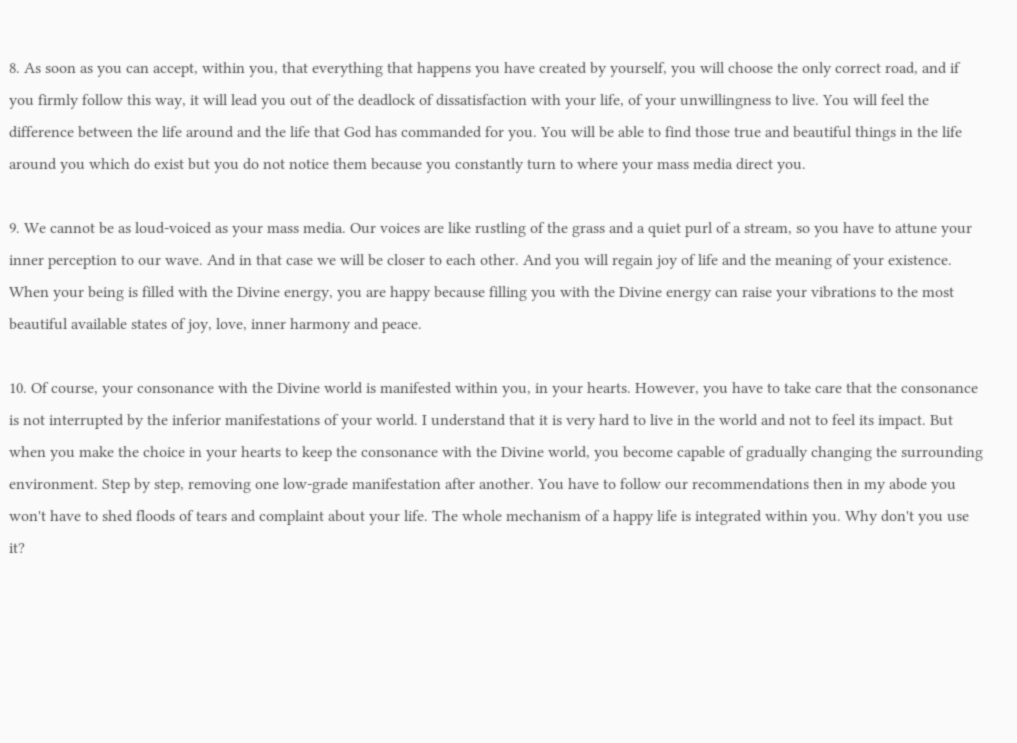8. As soon as you can accept, within you, that everything that happens you have created by yourself, you will choose the only correct road, and if you firmly follow this way, it will lead you out of the deadlock of dissatisfaction with your life, of your unwillingness to live. You will feel the difference between the life around and the life that God has commanded for you. You will be able to find those true and beautiful things in the life around you which do exist but you do not notice them because you constantly turn to where your mass media direct you.

9. We cannot be as loud-voiced as your mass media. Our voices are like rustling of the grass and a quiet purl of a stream, so you have to attune your inner perception to our wave. And in that case we will be closer to each other. And you will regain joy of life and the meaning of your existence. When your being is filled with the Divine energy, you are happy because filling you with the Divine energy can raise your vibrations to the most beautiful available states of joy, love, inner harmony and peace.

10. Of course, your consonance with the Divine world is manifested within you, in your hearts. However, you have to take care that the consonance is not interrupted by the inferior manifestations of your world. I understand that it is very hard to live in the world and not to feel its impact. But when you make the choice in your hearts to keep the consonance with the Divine world, you become capable of gradually changing the surrounding environment. Step by step, removing one low-grade manifestation after another. You have to follow our recommendations then in my abode you won't have to shed floods of tears and complaint about your life. The whole mechanism of a happy life is integrated within you. Why don't you use it?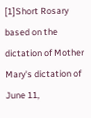[1]Short Rosary based on the dictation of Mother Mary's dictation of June 11,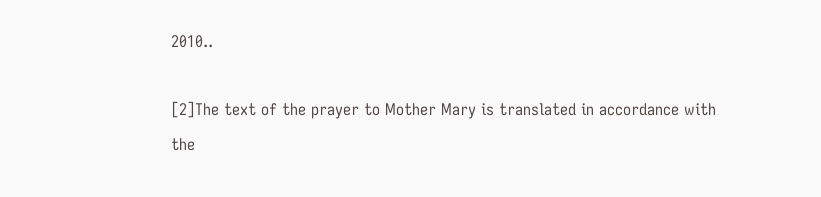2010..

[2]The text of the prayer to Mother Mary is translated in accordance with the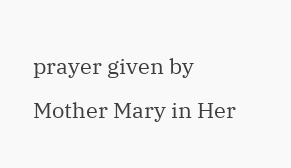prayer given by Mother Mary in Her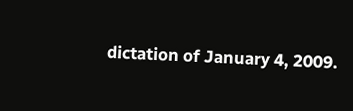dictation of January 4, 2009.